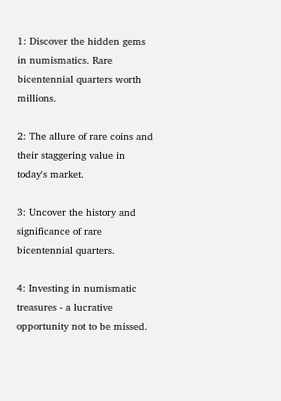1: Discover the hidden gems in numismatics. Rare bicentennial quarters worth millions.

2: The allure of rare coins and their staggering value in today's market.

3: Uncover the history and significance of rare bicentennial quarters.

4: Investing in numismatic treasures - a lucrative opportunity not to be missed.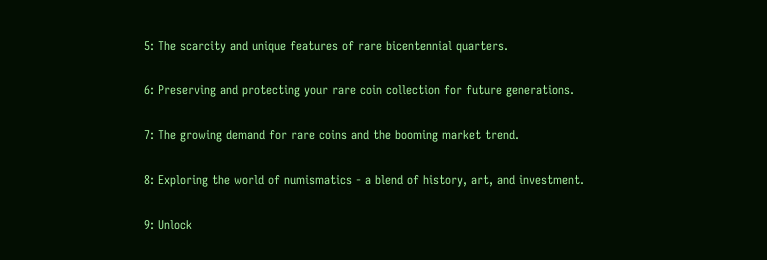5: The scarcity and unique features of rare bicentennial quarters.

6: Preserving and protecting your rare coin collection for future generations.

7: The growing demand for rare coins and the booming market trend.

8: Exploring the world of numismatics - a blend of history, art, and investment.

9: Unlock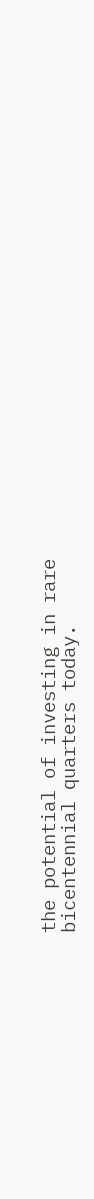the potential of investing in rare bicentennial quarters today.